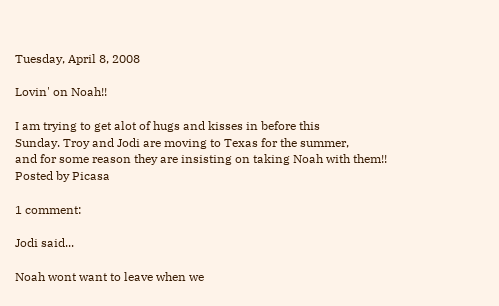Tuesday, April 8, 2008

Lovin' on Noah!!

I am trying to get alot of hugs and kisses in before this
Sunday. Troy and Jodi are moving to Texas for the summer,
and for some reason they are insisting on taking Noah with them!!
Posted by Picasa

1 comment:

Jodi said...

Noah wont want to leave when we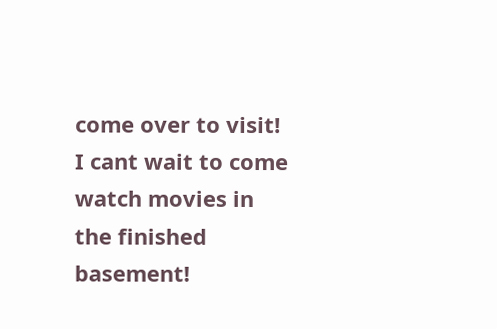come over to visit! I cant wait to come watch movies in the finished basement!